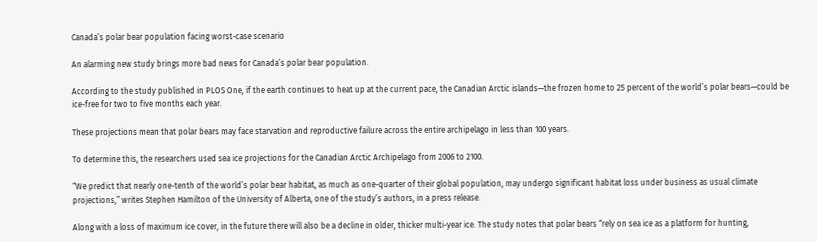Canada’s polar bear population facing worst-case scenario

An alarming new study brings more bad news for Canada’s polar bear population.

According to the study published in PLOS One, if the earth continues to heat up at the current pace, the Canadian Arctic islands—the frozen home to 25 percent of the world’s polar bears—could be ice-free for two to five months each year.

These projections mean that polar bears may face starvation and reproductive failure across the entire archipelago in less than 100 years.

To determine this, the researchers used sea ice projections for the Canadian Arctic Archipelago from 2006 to 2100.

“We predict that nearly one-tenth of the world’s polar bear habitat, as much as one-quarter of their global population, may undergo significant habitat loss under business as usual climate projections,” writes Stephen Hamilton of the University of Alberta, one of the study’s authors, in a press release.

Along with a loss of maximum ice cover, in the future there will also be a decline in older, thicker multi-year ice. The study notes that polar bears “rely on sea ice as a platform for hunting,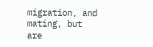migration, and mating, but are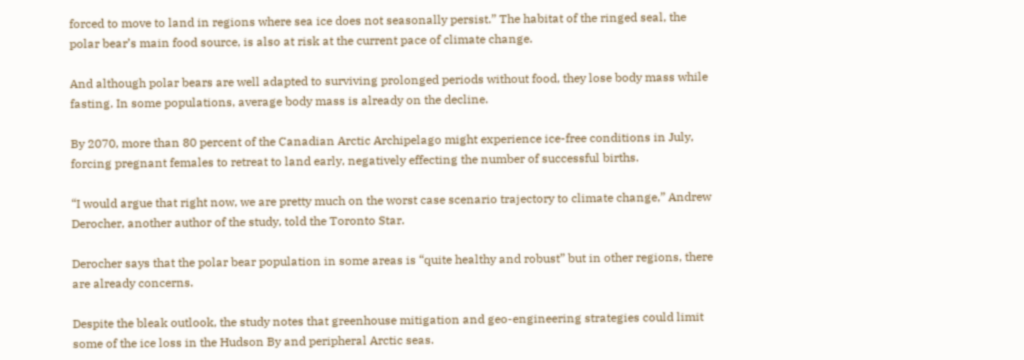forced to move to land in regions where sea ice does not seasonally persist.” The habitat of the ringed seal, the polar bear’s main food source, is also at risk at the current pace of climate change.

And although polar bears are well adapted to surviving prolonged periods without food, they lose body mass while fasting. In some populations, average body mass is already on the decline.

By 2070, more than 80 percent of the Canadian Arctic Archipelago might experience ice-free conditions in July, forcing pregnant females to retreat to land early, negatively effecting the number of successful births.

“I would argue that right now, we are pretty much on the worst case scenario trajectory to climate change,” Andrew Derocher, another author of the study, told the Toronto Star.

Derocher says that the polar bear population in some areas is “quite healthy and robust” but in other regions, there are already concerns.

Despite the bleak outlook, the study notes that greenhouse mitigation and geo-engineering strategies could limit some of the ice loss in the Hudson By and peripheral Arctic seas.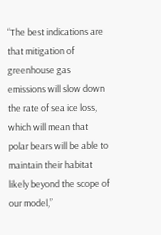“The best indications are that mitigation of greenhouse gas emissions will slow down the rate of sea ice loss, which will mean that polar bears will be able to maintain their habitat likely beyond the scope of our model,”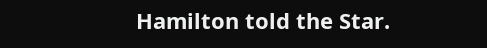Hamilton told the Star.